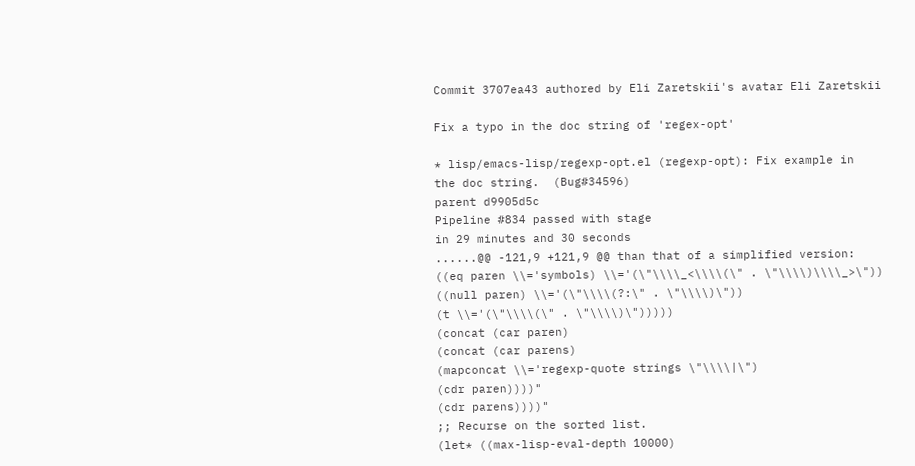Commit 3707ea43 authored by Eli Zaretskii's avatar Eli Zaretskii

Fix a typo in the doc string of 'regex-opt'

* lisp/emacs-lisp/regexp-opt.el (regexp-opt): Fix example in
the doc string.  (Bug#34596)
parent d9905d5c
Pipeline #834 passed with stage
in 29 minutes and 30 seconds
......@@ -121,9 +121,9 @@ than that of a simplified version:
((eq paren \\='symbols) \\='(\"\\\\_<\\\\(\" . \"\\\\)\\\\_>\"))
((null paren) \\='(\"\\\\(?:\" . \"\\\\)\"))
(t \\='(\"\\\\(\" . \"\\\\)\")))))
(concat (car paren)
(concat (car parens)
(mapconcat \\='regexp-quote strings \"\\\\|\")
(cdr paren))))"
(cdr parens))))"
;; Recurse on the sorted list.
(let* ((max-lisp-eval-depth 10000)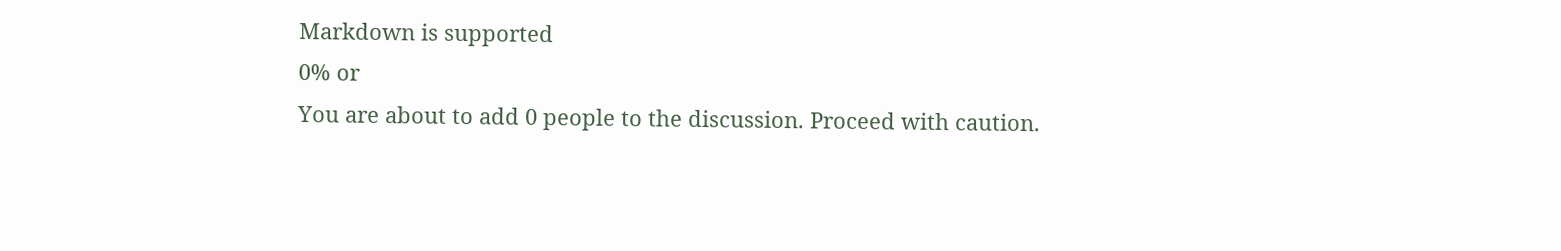Markdown is supported
0% or
You are about to add 0 people to the discussion. Proceed with caution.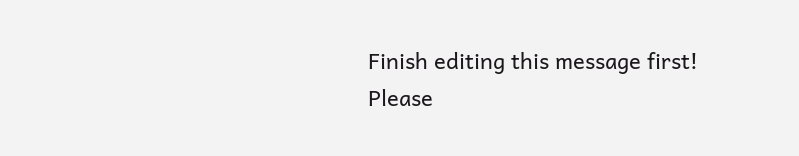Finish editing this message first!
Please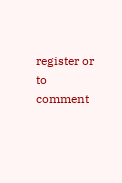register or to comment